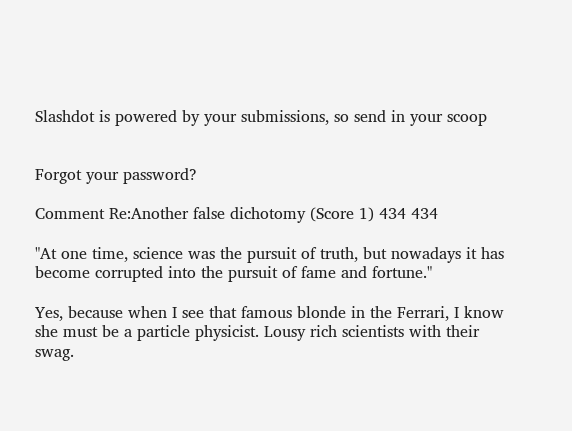Slashdot is powered by your submissions, so send in your scoop


Forgot your password?

Comment Re:Another false dichotomy (Score 1) 434 434

"At one time, science was the pursuit of truth, but nowadays it has become corrupted into the pursuit of fame and fortune."

Yes, because when I see that famous blonde in the Ferrari, I know she must be a particle physicist. Lousy rich scientists with their swag.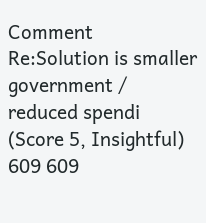Comment Re:Solution is smaller government / reduced spendi (Score 5, Insightful) 609 609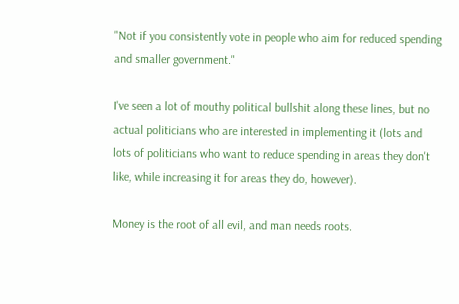"Not if you consistently vote in people who aim for reduced spending and smaller government."

I've seen a lot of mouthy political bullshit along these lines, but no actual politicians who are interested in implementing it (lots and lots of politicians who want to reduce spending in areas they don't like, while increasing it for areas they do, however).

Money is the root of all evil, and man needs roots.